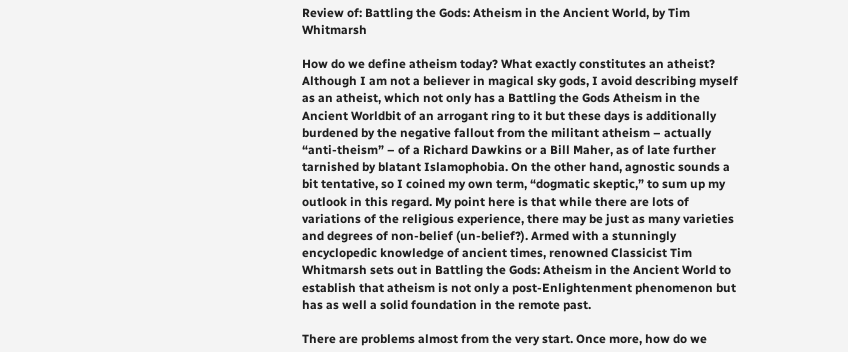Review of: Battling the Gods: Atheism in the Ancient World, by Tim Whitmarsh

How do we define atheism today? What exactly constitutes an atheist? Although I am not a believer in magical sky gods, I avoid describing myself as an atheist, which not only has a Battling the Gods Atheism in the Ancient Worldbit of an arrogant ring to it but these days is additionally burdened by the negative fallout from the militant atheism – actually “anti-theism” – of a Richard Dawkins or a Bill Maher, as of late further tarnished by blatant Islamophobia. On the other hand, agnostic sounds a bit tentative, so I coined my own term, “dogmatic skeptic,” to sum up my outlook in this regard. My point here is that while there are lots of variations of the religious experience, there may be just as many varieties and degrees of non-belief (un-belief?). Armed with a stunningly encyclopedic knowledge of ancient times, renowned Classicist Tim Whitmarsh sets out in Battling the Gods: Atheism in the Ancient World to establish that atheism is not only a post-Enlightenment phenomenon but has as well a solid foundation in the remote past.

There are problems almost from the very start. Once more, how do we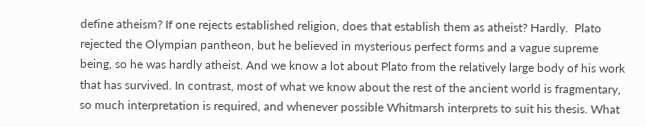define atheism? If one rejects established religion, does that establish them as atheist? Hardly.  Plato rejected the Olympian pantheon, but he believed in mysterious perfect forms and a vague supreme being, so he was hardly atheist. And we know a lot about Plato from the relatively large body of his work that has survived. In contrast, most of what we know about the rest of the ancient world is fragmentary, so much interpretation is required, and whenever possible Whitmarsh interprets to suit his thesis. What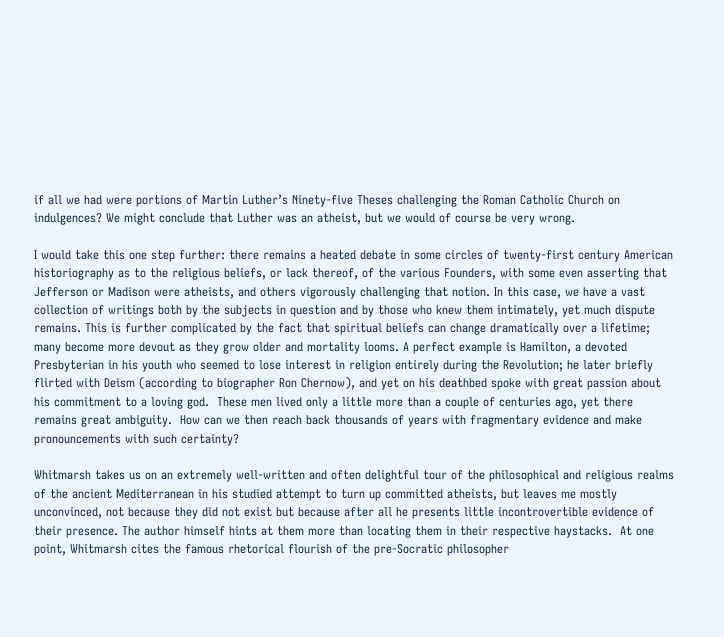if all we had were portions of Martin Luther’s Ninety-five Theses challenging the Roman Catholic Church on indulgences? We might conclude that Luther was an atheist, but we would of course be very wrong.

I would take this one step further: there remains a heated debate in some circles of twenty-first century American historiography as to the religious beliefs, or lack thereof, of the various Founders, with some even asserting that Jefferson or Madison were atheists, and others vigorously challenging that notion. In this case, we have a vast collection of writings both by the subjects in question and by those who knew them intimately, yet much dispute remains. This is further complicated by the fact that spiritual beliefs can change dramatically over a lifetime; many become more devout as they grow older and mortality looms. A perfect example is Hamilton, a devoted Presbyterian in his youth who seemed to lose interest in religion entirely during the Revolution; he later briefly flirted with Deism (according to biographer Ron Chernow), and yet on his deathbed spoke with great passion about his commitment to a loving god.  These men lived only a little more than a couple of centuries ago, yet there remains great ambiguity.  How can we then reach back thousands of years with fragmentary evidence and make pronouncements with such certainty?

Whitmarsh takes us on an extremely well-written and often delightful tour of the philosophical and religious realms of the ancient Mediterranean in his studied attempt to turn up committed atheists, but leaves me mostly unconvinced, not because they did not exist but because after all he presents little incontrovertible evidence of their presence. The author himself hints at them more than locating them in their respective haystacks.  At one point, Whitmarsh cites the famous rhetorical flourish of the pre-Socratic philosopher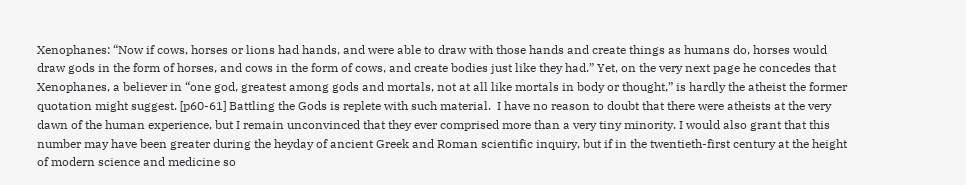Xenophanes: “Now if cows, horses or lions had hands, and were able to draw with those hands and create things as humans do, horses would draw gods in the form of horses, and cows in the form of cows, and create bodies just like they had.” Yet, on the very next page he concedes that Xenophanes, a believer in “one god, greatest among gods and mortals, not at all like mortals in body or thought,” is hardly the atheist the former quotation might suggest. [p60-61] Battling the Gods is replete with such material.  I have no reason to doubt that there were atheists at the very dawn of the human experience, but I remain unconvinced that they ever comprised more than a very tiny minority. I would also grant that this number may have been greater during the heyday of ancient Greek and Roman scientific inquiry, but if in the twentieth-first century at the height of modern science and medicine so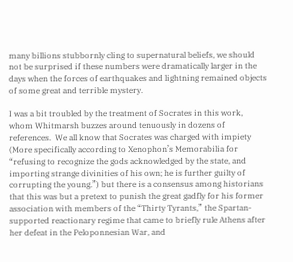many billions stubbornly cling to supernatural beliefs, we should not be surprised if these numbers were dramatically larger in the days when the forces of earthquakes and lightning remained objects of some great and terrible mystery.

I was a bit troubled by the treatment of Socrates in this work, whom Whitmarsh buzzes around tenuously in dozens of references.  We all know that Socrates was charged with impiety (More specifically according to Xenophon’s Memorabilia for “refusing to recognize the gods acknowledged by the state, and importing strange divinities of his own; he is further guilty of corrupting the young.”) but there is a consensus among historians that this was but a pretext to punish the great gadfly for his former association with members of the “Thirty Tyrants,” the Spartan-supported reactionary regime that came to briefly rule Athens after her defeat in the Peloponnesian War, and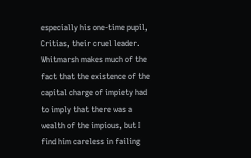especially his one-time pupil, Critias, their cruel leader.  Whitmarsh makes much of the fact that the existence of the capital charge of impiety had to imply that there was a wealth of the impious, but I find him careless in failing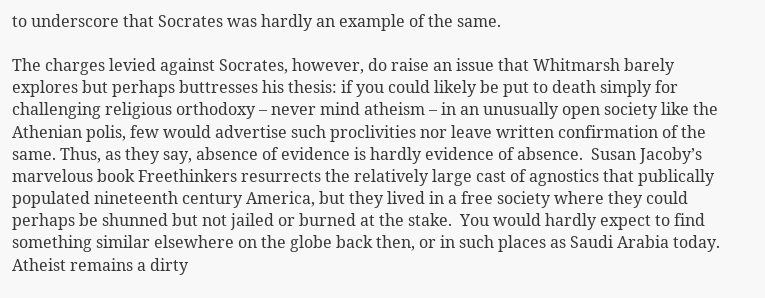to underscore that Socrates was hardly an example of the same.

The charges levied against Socrates, however, do raise an issue that Whitmarsh barely explores but perhaps buttresses his thesis: if you could likely be put to death simply for challenging religious orthodoxy – never mind atheism – in an unusually open society like the Athenian polis, few would advertise such proclivities nor leave written confirmation of the same. Thus, as they say, absence of evidence is hardly evidence of absence.  Susan Jacoby’s marvelous book Freethinkers resurrects the relatively large cast of agnostics that publically populated nineteenth century America, but they lived in a free society where they could perhaps be shunned but not jailed or burned at the stake.  You would hardly expect to find something similar elsewhere on the globe back then, or in such places as Saudi Arabia today.  Atheist remains a dirty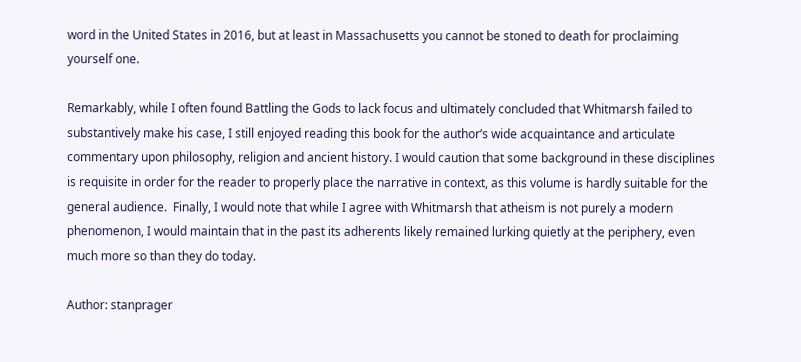word in the United States in 2016, but at least in Massachusetts you cannot be stoned to death for proclaiming yourself one.

Remarkably, while I often found Battling the Gods to lack focus and ultimately concluded that Whitmarsh failed to substantively make his case, I still enjoyed reading this book for the author’s wide acquaintance and articulate commentary upon philosophy, religion and ancient history. I would caution that some background in these disciplines is requisite in order for the reader to properly place the narrative in context, as this volume is hardly suitable for the general audience.  Finally, I would note that while I agree with Whitmarsh that atheism is not purely a modern phenomenon, I would maintain that in the past its adherents likely remained lurking quietly at the periphery, even much more so than they do today.

Author: stanprager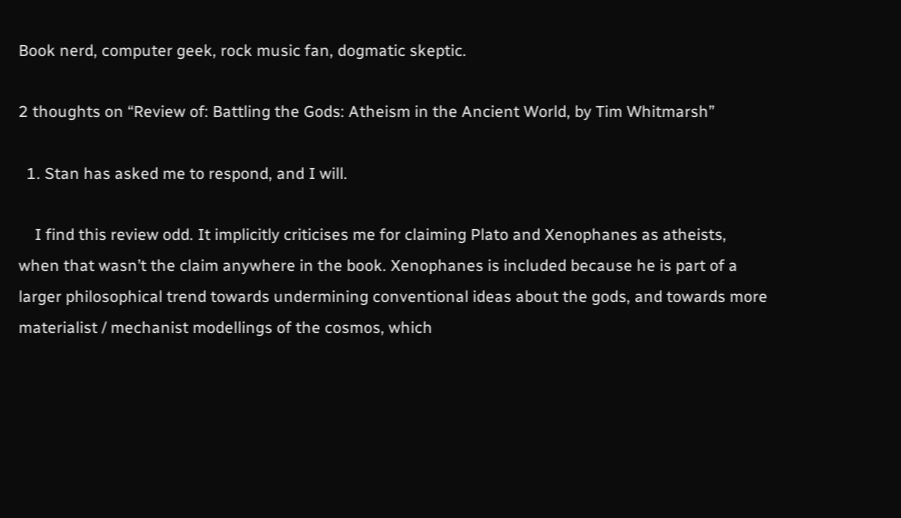Book nerd, computer geek, rock music fan, dogmatic skeptic.

2 thoughts on “Review of: Battling the Gods: Atheism in the Ancient World, by Tim Whitmarsh”

  1. Stan has asked me to respond, and I will.

    I find this review odd. It implicitly criticises me for claiming Plato and Xenophanes as atheists, when that wasn’t the claim anywhere in the book. Xenophanes is included because he is part of a larger philosophical trend towards undermining conventional ideas about the gods, and towards more materialist / mechanist modellings of the cosmos, which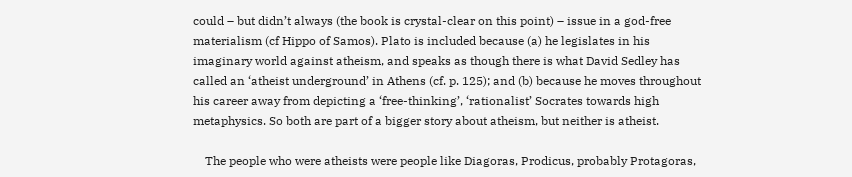could – but didn’t always (the book is crystal-clear on this point) – issue in a god-free materialism (cf Hippo of Samos). Plato is included because (a) he legislates in his imaginary world against atheism, and speaks as though there is what David Sedley has called an ‘atheist underground’ in Athens (cf. p. 125); and (b) because he moves throughout his career away from depicting a ‘free-thinking’, ‘rationalist’ Socrates towards high metaphysics. So both are part of a bigger story about atheism, but neither is atheist.

    The people who were atheists were people like Diagoras, Prodicus, probably Protagoras,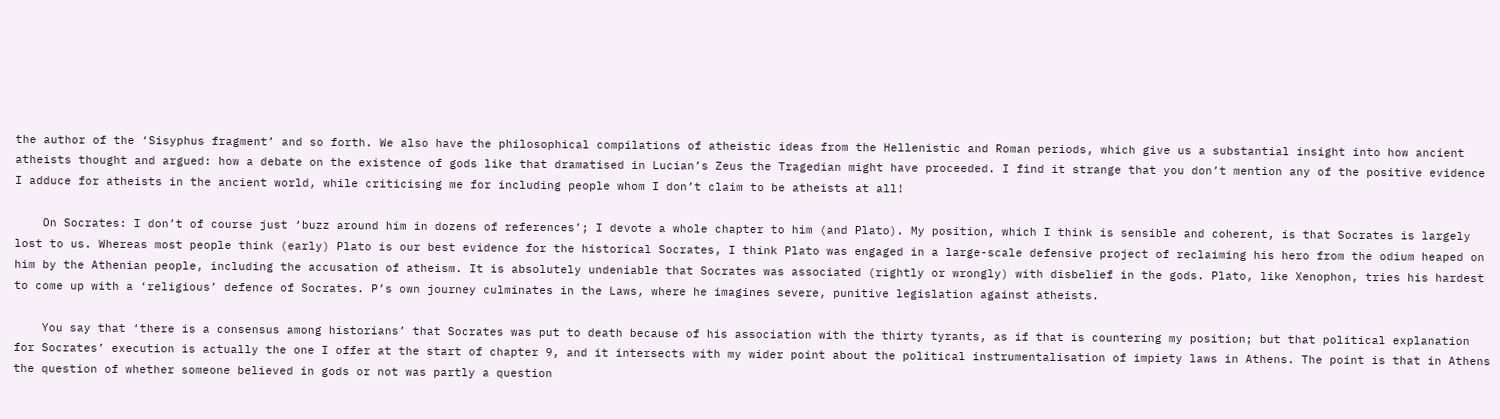the author of the ‘Sisyphus fragment’ and so forth. We also have the philosophical compilations of atheistic ideas from the Hellenistic and Roman periods, which give us a substantial insight into how ancient atheists thought and argued: how a debate on the existence of gods like that dramatised in Lucian’s Zeus the Tragedian might have proceeded. I find it strange that you don’t mention any of the positive evidence I adduce for atheists in the ancient world, while criticising me for including people whom I don’t claim to be atheists at all!

    On Socrates: I don’t of course just ‘buzz around him in dozens of references’; I devote a whole chapter to him (and Plato). My position, which I think is sensible and coherent, is that Socrates is largely lost to us. Whereas most people think (early) Plato is our best evidence for the historical Socrates, I think Plato was engaged in a large-scale defensive project of reclaiming his hero from the odium heaped on him by the Athenian people, including the accusation of atheism. It is absolutely undeniable that Socrates was associated (rightly or wrongly) with disbelief in the gods. Plato, like Xenophon, tries his hardest to come up with a ‘religious’ defence of Socrates. P’s own journey culminates in the Laws, where he imagines severe, punitive legislation against atheists.

    You say that ‘there is a consensus among historians’ that Socrates was put to death because of his association with the thirty tyrants, as if that is countering my position; but that political explanation for Socrates’ execution is actually the one I offer at the start of chapter 9, and it intersects with my wider point about the political instrumentalisation of impiety laws in Athens. The point is that in Athens the question of whether someone believed in gods or not was partly a question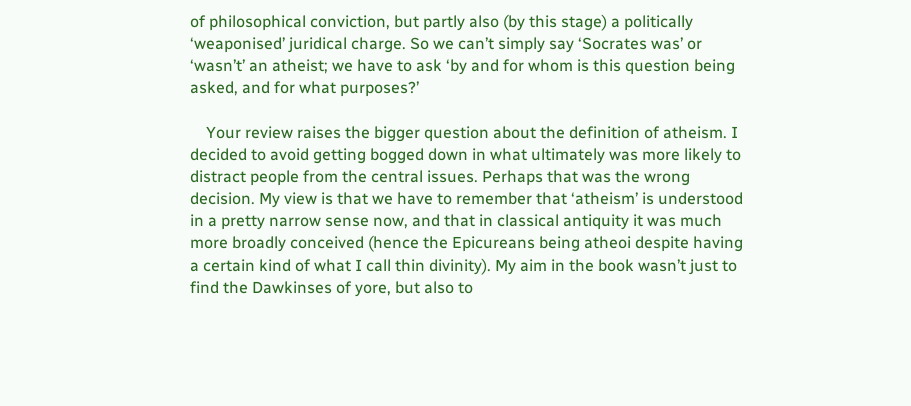of philosophical conviction, but partly also (by this stage) a politically ‘weaponised’ juridical charge. So we can’t simply say ‘Socrates was’ or ‘wasn’t’ an atheist; we have to ask ‘by and for whom is this question being asked, and for what purposes?’

    Your review raises the bigger question about the definition of atheism. I decided to avoid getting bogged down in what ultimately was more likely to distract people from the central issues. Perhaps that was the wrong decision. My view is that we have to remember that ‘atheism’ is understood in a pretty narrow sense now, and that in classical antiquity it was much more broadly conceived (hence the Epicureans being atheoi despite having a certain kind of what I call thin divinity). My aim in the book wasn’t just to find the Dawkinses of yore, but also to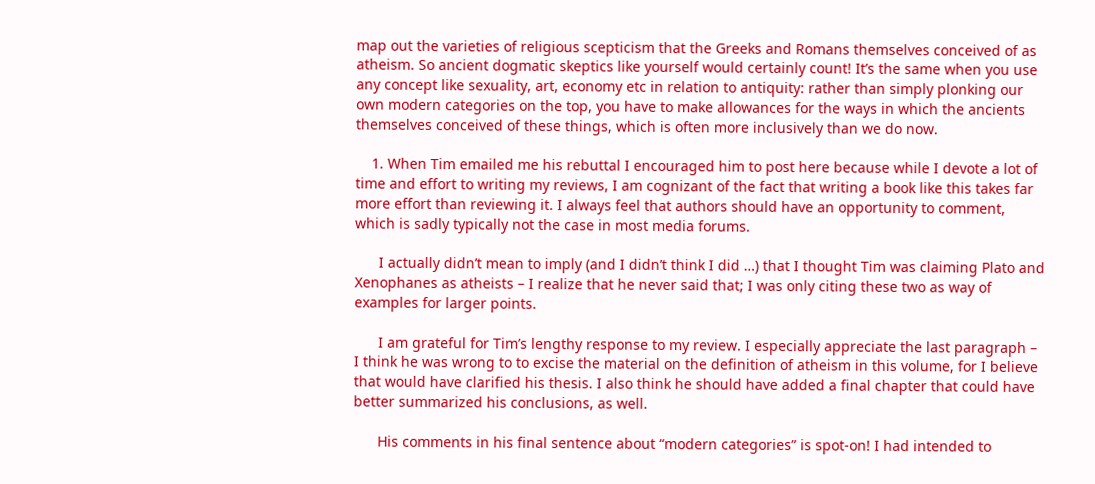map out the varieties of religious scepticism that the Greeks and Romans themselves conceived of as atheism. So ancient dogmatic skeptics like yourself would certainly count! It’s the same when you use any concept like sexuality, art, economy etc in relation to antiquity: rather than simply plonking our own modern categories on the top, you have to make allowances for the ways in which the ancients themselves conceived of these things, which is often more inclusively than we do now.

    1. When Tim emailed me his rebuttal I encouraged him to post here because while I devote a lot of time and effort to writing my reviews, I am cognizant of the fact that writing a book like this takes far more effort than reviewing it. I always feel that authors should have an opportunity to comment, which is sadly typically not the case in most media forums.

      I actually didn’t mean to imply (and I didn’t think I did …) that I thought Tim was claiming Plato and Xenophanes as atheists – I realize that he never said that; I was only citing these two as way of examples for larger points.

      I am grateful for Tim’s lengthy response to my review. I especially appreciate the last paragraph – I think he was wrong to to excise the material on the definition of atheism in this volume, for I believe that would have clarified his thesis. I also think he should have added a final chapter that could have better summarized his conclusions, as well.

      His comments in his final sentence about “modern categories” is spot-on! I had intended to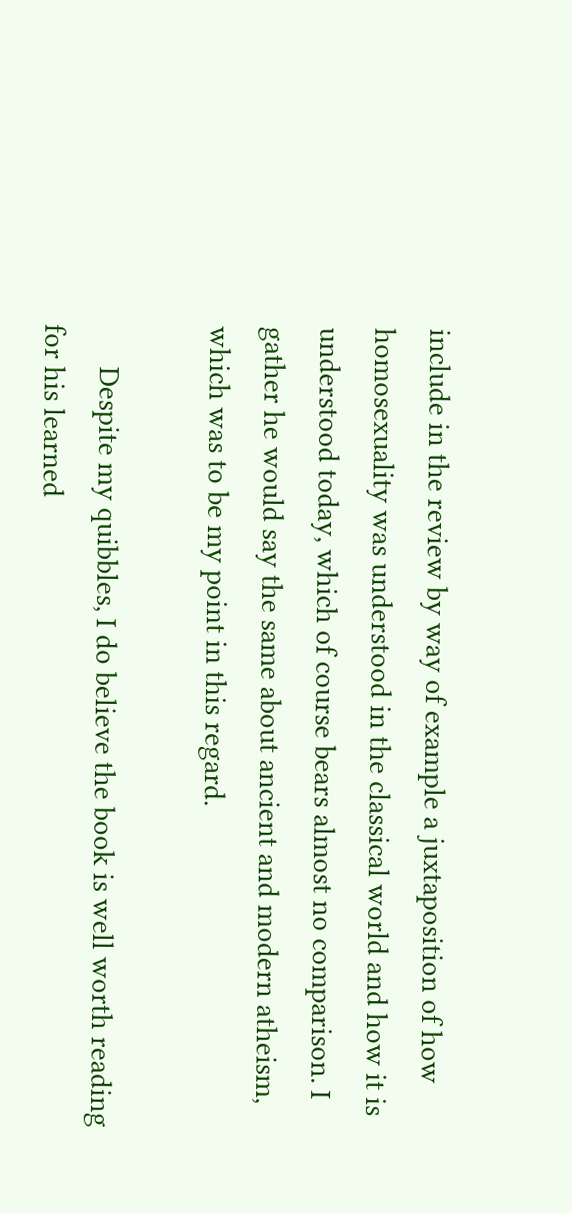include in the review by way of example a juxtaposition of how homosexuality was understood in the classical world and how it is understood today, which of course bears almost no comparison. I gather he would say the same about ancient and modern atheism, which was to be my point in this regard.

      Despite my quibbles, I do believe the book is well worth reading for his learned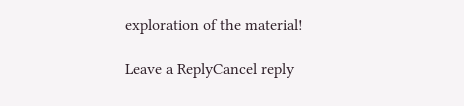exploration of the material!

Leave a ReplyCancel reply